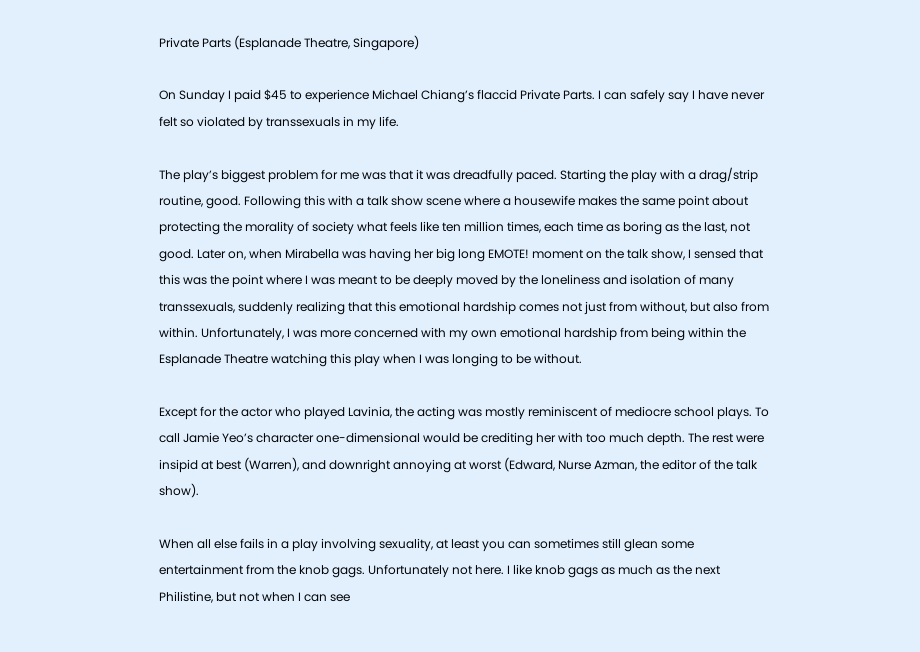Private Parts (Esplanade Theatre, Singapore)

On Sunday I paid $45 to experience Michael Chiang’s flaccid Private Parts. I can safely say I have never felt so violated by transsexuals in my life.

The play’s biggest problem for me was that it was dreadfully paced. Starting the play with a drag/strip routine, good. Following this with a talk show scene where a housewife makes the same point about protecting the morality of society what feels like ten million times, each time as boring as the last, not good. Later on, when Mirabella was having her big long EMOTE! moment on the talk show, I sensed that this was the point where I was meant to be deeply moved by the loneliness and isolation of many transsexuals, suddenly realizing that this emotional hardship comes not just from without, but also from within. Unfortunately, I was more concerned with my own emotional hardship from being within the Esplanade Theatre watching this play when I was longing to be without.

Except for the actor who played Lavinia, the acting was mostly reminiscent of mediocre school plays. To call Jamie Yeo’s character one-dimensional would be crediting her with too much depth. The rest were insipid at best (Warren), and downright annoying at worst (Edward, Nurse Azman, the editor of the talk show).

When all else fails in a play involving sexuality, at least you can sometimes still glean some entertainment from the knob gags. Unfortunately not here. I like knob gags as much as the next Philistine, but not when I can see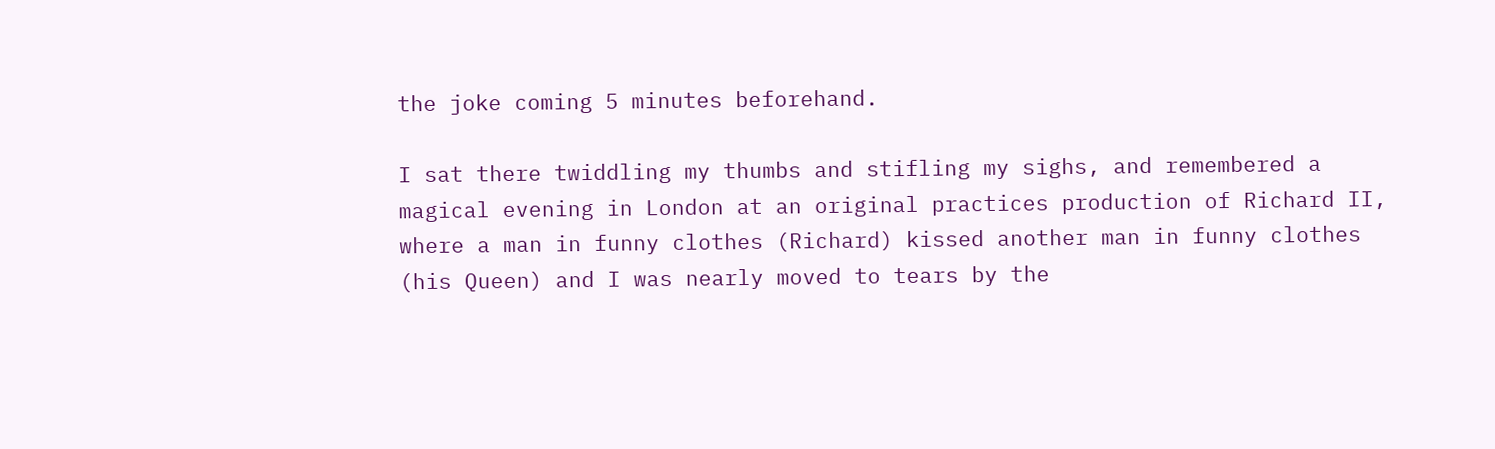the joke coming 5 minutes beforehand.

I sat there twiddling my thumbs and stifling my sighs, and remembered a magical evening in London at an original practices production of Richard II, where a man in funny clothes (Richard) kissed another man in funny clothes (his Queen) and I was nearly moved to tears by the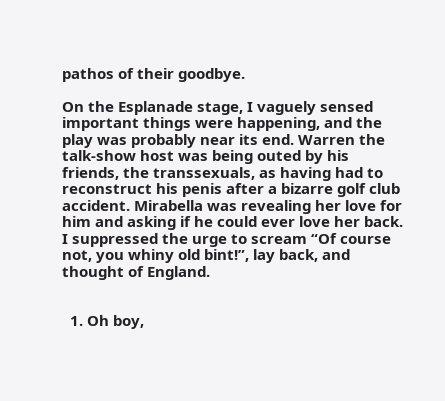pathos of their goodbye.

On the Esplanade stage, I vaguely sensed important things were happening, and the play was probably near its end. Warren the talk-show host was being outed by his friends, the transsexuals, as having had to reconstruct his penis after a bizarre golf club accident. Mirabella was revealing her love for him and asking if he could ever love her back. I suppressed the urge to scream “Of course not, you whiny old bint!”, lay back, and thought of England.


  1. Oh boy,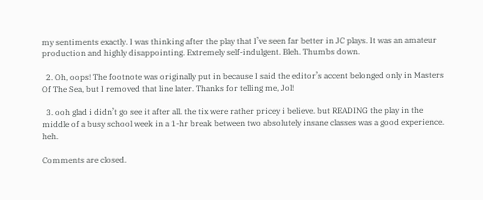my sentiments exactly. I was thinking after the play that I’ve seen far better in JC plays. It was an amateur production and highly disappointing. Extremely self-indulgent. Bleh. Thumbs down.

  2. Oh, oops! The footnote was originally put in because I said the editor’s accent belonged only in Masters Of The Sea, but I removed that line later. Thanks for telling me, Jol!

  3. ooh glad i didn’t go see it after all. the tix were rather pricey i believe. but READING the play in the middle of a busy school week in a 1-hr break between two absolutely insane classes was a good experience. heh.

Comments are closed.